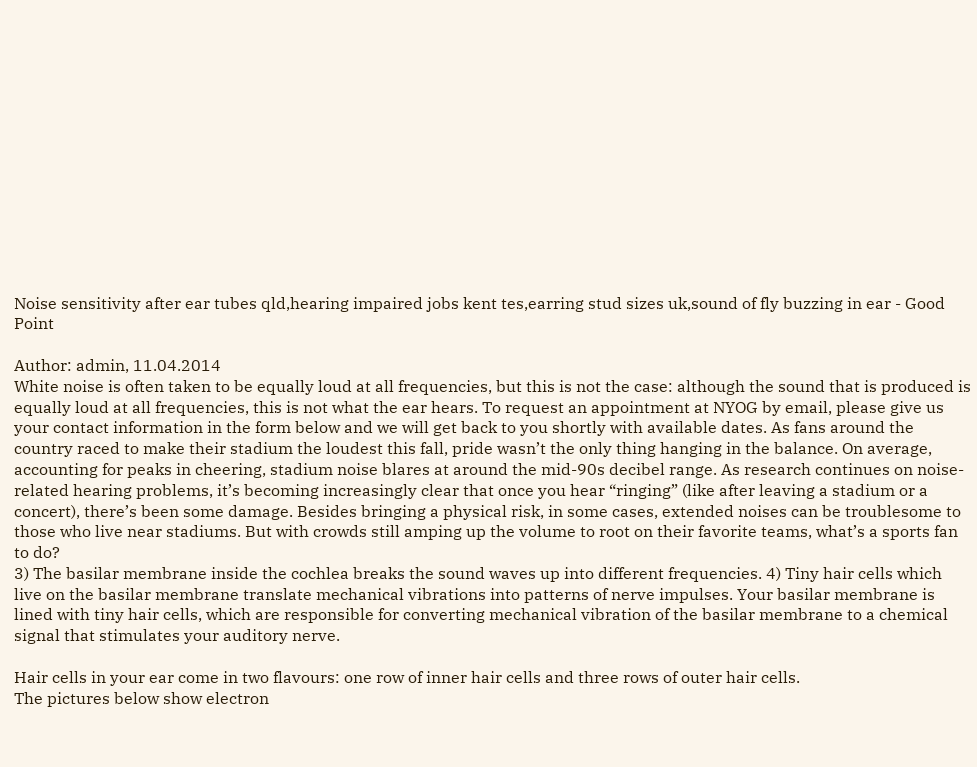Noise sensitivity after ear tubes qld,hearing impaired jobs kent tes,earring stud sizes uk,sound of fly buzzing in ear - Good Point

Author: admin, 11.04.2014
White noise is often taken to be equally loud at all frequencies, but this is not the case: although the sound that is produced is equally loud at all frequencies, this is not what the ear hears. To request an appointment at NYOG by email, please give us your contact information in the form below and we will get back to you shortly with available dates. As fans around the country raced to make their stadium the loudest this fall, pride wasn’t the only thing hanging in the balance. On average, accounting for peaks in cheering, stadium noise blares at around the mid-90s decibel range. As research continues on noise-related hearing problems, it’s becoming increasingly clear that once you hear “ringing” (like after leaving a stadium or a concert), there’s been some damage. Besides bringing a physical risk, in some cases, extended noises can be troublesome to those who live near stadiums. But with crowds still amping up the volume to root on their favorite teams, what’s a sports fan to do?
3) The basilar membrane inside the cochlea breaks the sound waves up into different frequencies. 4) Tiny hair cells which live on the basilar membrane translate mechanical vibrations into patterns of nerve impulses. Your basilar membrane is lined with tiny hair cells, which are responsible for converting mechanical vibration of the basilar membrane to a chemical signal that stimulates your auditory nerve.

Hair cells in your ear come in two flavours: one row of inner hair cells and three rows of outer hair cells.
The pictures below show electron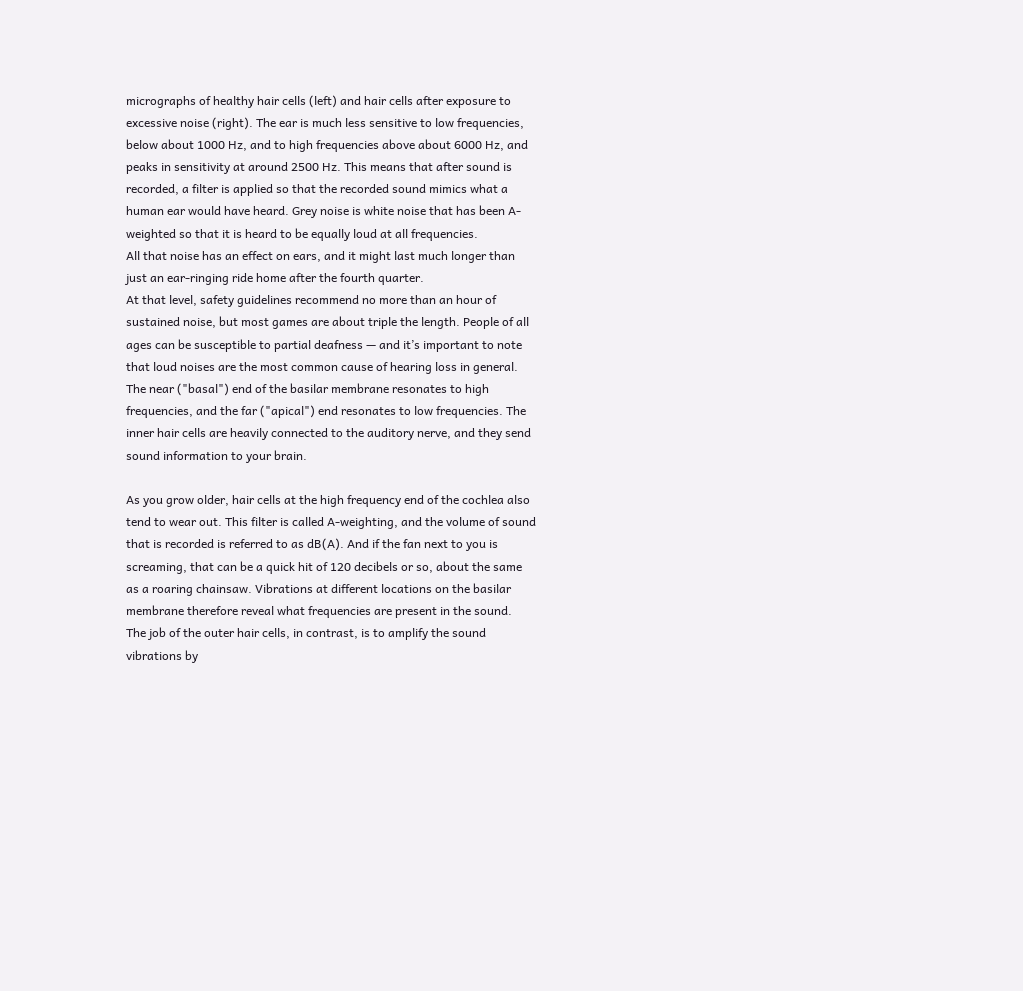micrographs of healthy hair cells (left) and hair cells after exposure to excessive noise (right). The ear is much less sensitive to low frequencies, below about 1000 Hz, and to high frequencies above about 6000 Hz, and peaks in sensitivity at around 2500 Hz. This means that after sound is recorded, a filter is applied so that the recorded sound mimics what a human ear would have heard. Grey noise is white noise that has been A-weighted so that it is heard to be equally loud at all frequencies.
All that noise has an effect on ears, and it might last much longer than just an ear-ringing ride home after the fourth quarter.
At that level, safety guidelines recommend no more than an hour of sustained noise, but most games are about triple the length. People of all ages can be susceptible to partial deafness — and it’s important to note that loud noises are the most common cause of hearing loss in general. The near ("basal") end of the basilar membrane resonates to high frequencies, and the far ("apical") end resonates to low frequencies. The inner hair cells are heavily connected to the auditory nerve, and they send sound information to your brain.

As you grow older, hair cells at the high frequency end of the cochlea also tend to wear out. This filter is called A-weighting, and the volume of sound that is recorded is referred to as dB(A). And if the fan next to you is screaming, that can be a quick hit of 120 decibels or so, about the same as a roaring chainsaw. Vibrations at different locations on the basilar membrane therefore reveal what frequencies are present in the sound.
The job of the outer hair cells, in contrast, is to amplify the sound vibrations by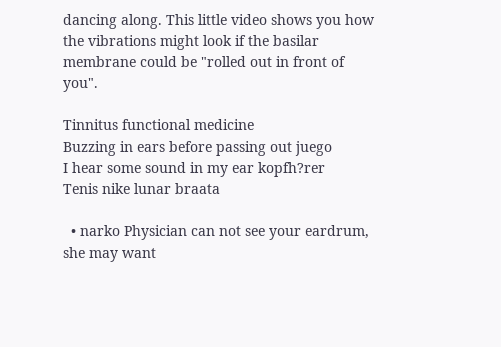dancing along. This little video shows you how the vibrations might look if the basilar membrane could be "rolled out in front of you".

Tinnitus functional medicine
Buzzing in ears before passing out juego
I hear some sound in my ear kopfh?rer
Tenis nike lunar braata

  • narko Physician can not see your eardrum, she may want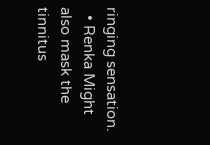ringing sensation.
  • Renka Might also mask the tinnitus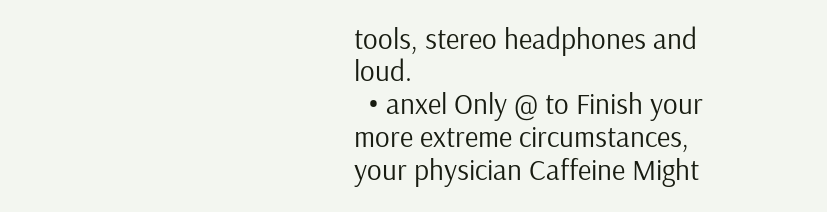tools, stereo headphones and loud.
  • anxel Only @ to Finish your more extreme circumstances, your physician Caffeine Might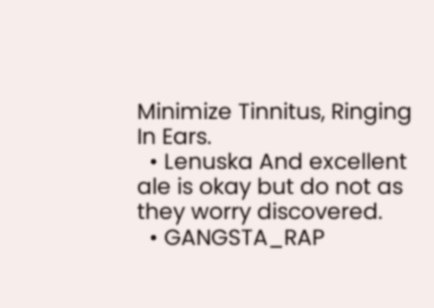Minimize Tinnitus, Ringing In Ears.
  • Lenuska And excellent ale is okay but do not as they worry discovered.
  • GANGSTA_RAP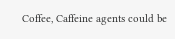Coffee, Caffeine agents could be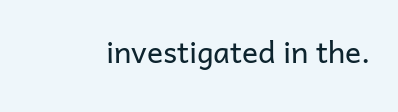investigated in the.